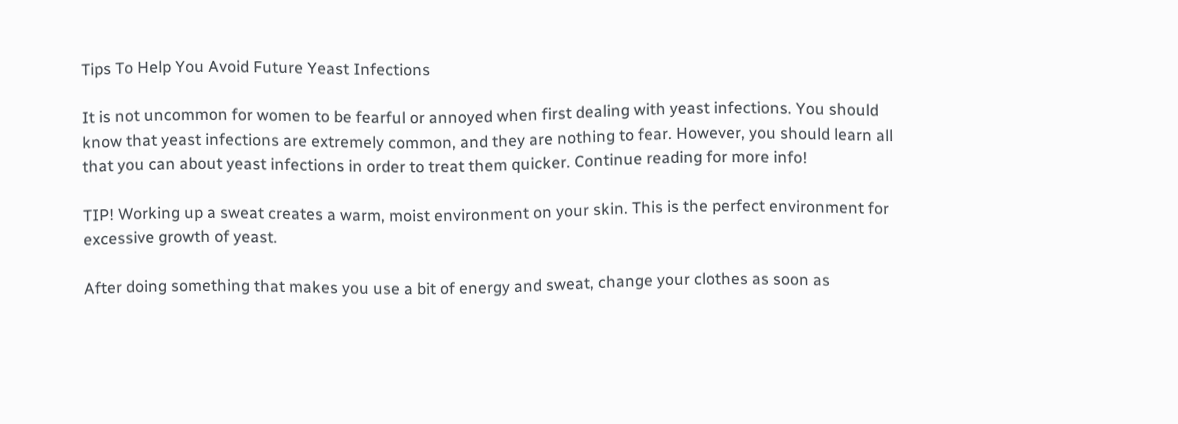Tips To Help You Avoid Future Yeast Infections

It is not uncommon for women to be fearful or annoyed when first dealing with yeast infections. You should know that yeast infections are extremely common, and they are nothing to fear. However, you should learn all that you can about yeast infections in order to treat them quicker. Continue reading for more info!

TIP! Working up a sweat creates a warm, moist environment on your skin. This is the perfect environment for excessive growth of yeast.

After doing something that makes you use a bit of energy and sweat, change your clothes as soon as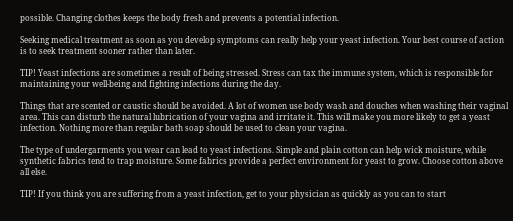possible. Changing clothes keeps the body fresh and prevents a potential infection.

Seeking medical treatment as soon as you develop symptoms can really help your yeast infection. Your best course of action is to seek treatment sooner rather than later.

TIP! Yeast infections are sometimes a result of being stressed. Stress can tax the immune system, which is responsible for maintaining your well-being and fighting infections during the day.

Things that are scented or caustic should be avoided. A lot of women use body wash and douches when washing their vaginal area. This can disturb the natural lubrication of your vagina and irritate it. This will make you more likely to get a yeast infection. Nothing more than regular bath soap should be used to clean your vagina.

The type of undergarments you wear can lead to yeast infections. Simple and plain cotton can help wick moisture, while synthetic fabrics tend to trap moisture. Some fabrics provide a perfect environment for yeast to grow. Choose cotton above all else.

TIP! If you think you are suffering from a yeast infection, get to your physician as quickly as you can to start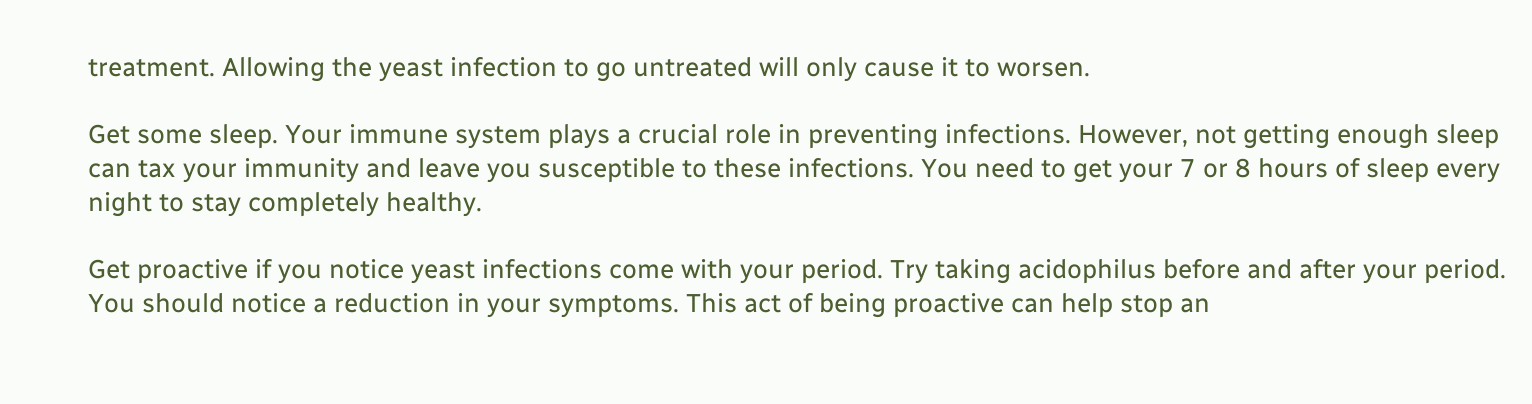treatment. Allowing the yeast infection to go untreated will only cause it to worsen.

Get some sleep. Your immune system plays a crucial role in preventing infections. However, not getting enough sleep can tax your immunity and leave you susceptible to these infections. You need to get your 7 or 8 hours of sleep every night to stay completely healthy.

Get proactive if you notice yeast infections come with your period. Try taking acidophilus before and after your period. You should notice a reduction in your symptoms. This act of being proactive can help stop an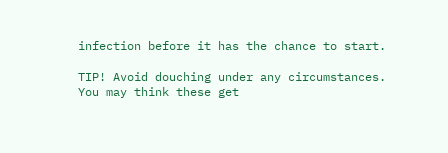infection before it has the chance to start.

TIP! Avoid douching under any circumstances. You may think these get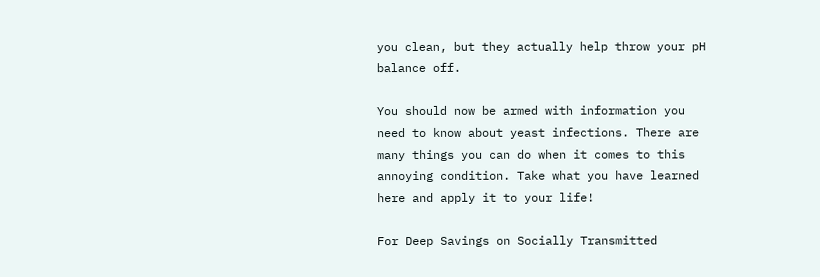you clean, but they actually help throw your pH balance off.

You should now be armed with information you need to know about yeast infections. There are many things you can do when it comes to this annoying condition. Take what you have learned here and apply it to your life!

For Deep Savings on Socially Transmitted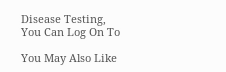Disease Testing, You Can Log On To

You May Also Like